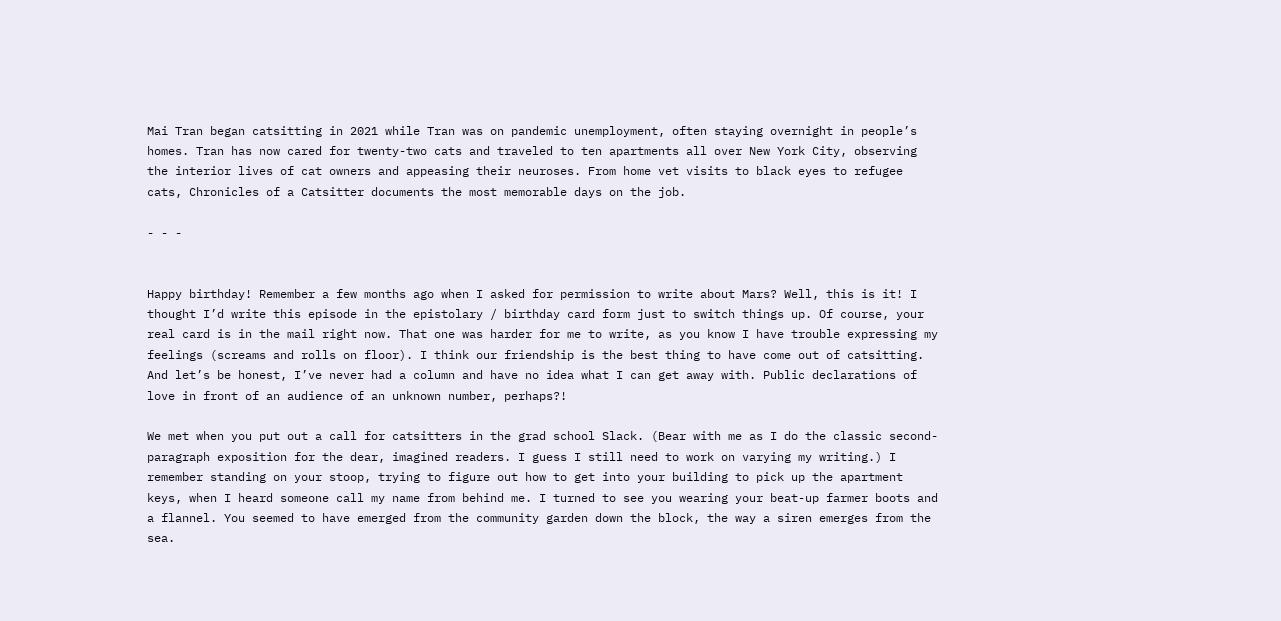Mai Tran began catsitting in 2021 while Tran was on pandemic unemployment, often staying overnight in people’s homes. Tran has now cared for twenty-two cats and traveled to ten apartments all over New York City, observing the interior lives of cat owners and appeasing their neuroses. From home vet visits to black eyes to refugee cats, Chronicles of a Catsitter documents the most memorable days on the job.

- - -


Happy birthday! Remember a few months ago when I asked for permission to write about Mars? Well, this is it! I thought I’d write this episode in the epistolary / birthday card form just to switch things up. Of course, your real card is in the mail right now. That one was harder for me to write, as you know I have trouble expressing my feelings (screams and rolls on floor). I think our friendship is the best thing to have come out of catsitting. And let’s be honest, I’ve never had a column and have no idea what I can get away with. Public declarations of love in front of an audience of an unknown number, perhaps?!

We met when you put out a call for catsitters in the grad school Slack. (Bear with me as I do the classic second-paragraph exposition for the dear, imagined readers. I guess I still need to work on varying my writing.) I remember standing on your stoop, trying to figure out how to get into your building to pick up the apartment keys, when I heard someone call my name from behind me. I turned to see you wearing your beat-up farmer boots and a flannel. You seemed to have emerged from the community garden down the block, the way a siren emerges from the sea.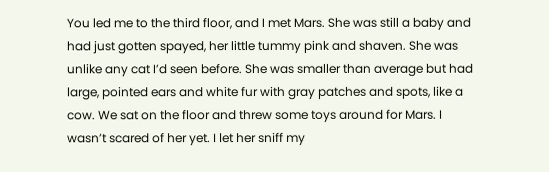You led me to the third floor, and I met Mars. She was still a baby and had just gotten spayed, her little tummy pink and shaven. She was unlike any cat I’d seen before. She was smaller than average but had large, pointed ears and white fur with gray patches and spots, like a cow. We sat on the floor and threw some toys around for Mars. I wasn’t scared of her yet. I let her sniff my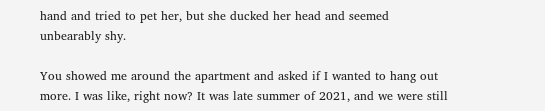hand and tried to pet her, but she ducked her head and seemed unbearably shy.

You showed me around the apartment and asked if I wanted to hang out more. I was like, right now? It was late summer of 2021, and we were still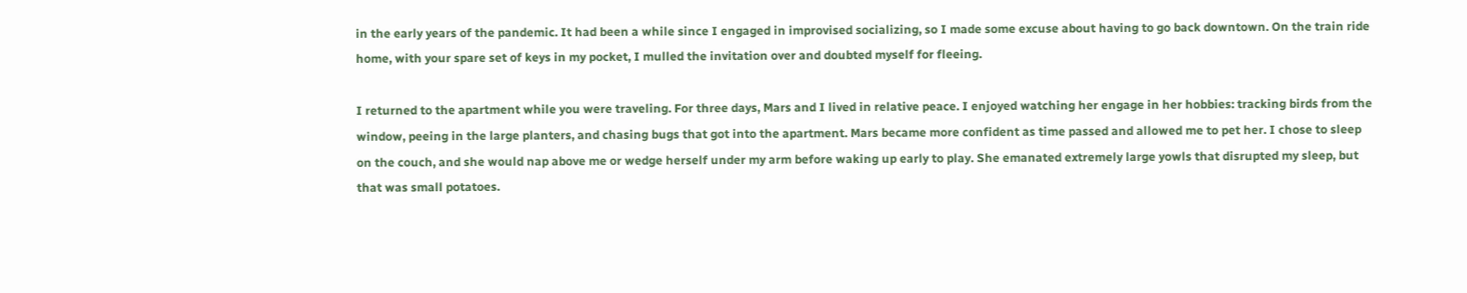in the early years of the pandemic. It had been a while since I engaged in improvised socializing, so I made some excuse about having to go back downtown. On the train ride home, with your spare set of keys in my pocket, I mulled the invitation over and doubted myself for fleeing.

I returned to the apartment while you were traveling. For three days, Mars and I lived in relative peace. I enjoyed watching her engage in her hobbies: tracking birds from the window, peeing in the large planters, and chasing bugs that got into the apartment. Mars became more confident as time passed and allowed me to pet her. I chose to sleep on the couch, and she would nap above me or wedge herself under my arm before waking up early to play. She emanated extremely large yowls that disrupted my sleep, but that was small potatoes.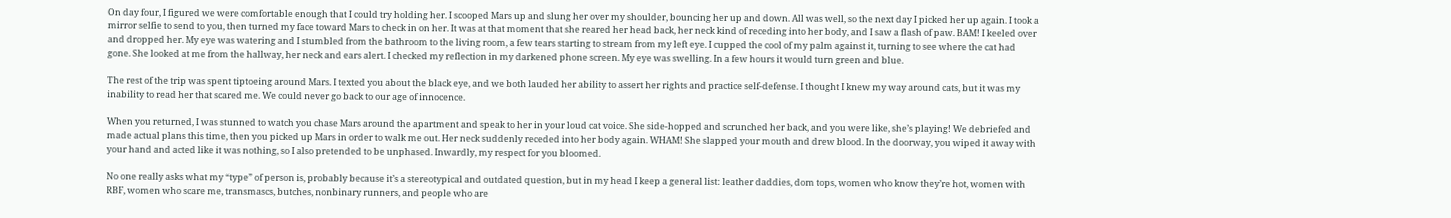On day four, I figured we were comfortable enough that I could try holding her. I scooped Mars up and slung her over my shoulder, bouncing her up and down. All was well, so the next day I picked her up again. I took a mirror selfie to send to you, then turned my face toward Mars to check in on her. It was at that moment that she reared her head back, her neck kind of receding into her body, and I saw a flash of paw. BAM! I keeled over and dropped her. My eye was watering and I stumbled from the bathroom to the living room, a few tears starting to stream from my left eye. I cupped the cool of my palm against it, turning to see where the cat had gone. She looked at me from the hallway, her neck and ears alert. I checked my reflection in my darkened phone screen. My eye was swelling. In a few hours it would turn green and blue.

The rest of the trip was spent tiptoeing around Mars. I texted you about the black eye, and we both lauded her ability to assert her rights and practice self-defense. I thought I knew my way around cats, but it was my inability to read her that scared me. We could never go back to our age of innocence.

When you returned, I was stunned to watch you chase Mars around the apartment and speak to her in your loud cat voice. She side-hopped and scrunched her back, and you were like, she’s playing! We debriefed and made actual plans this time, then you picked up Mars in order to walk me out. Her neck suddenly receded into her body again. WHAM! She slapped your mouth and drew blood. In the doorway, you wiped it away with your hand and acted like it was nothing, so I also pretended to be unphased. Inwardly, my respect for you bloomed.

No one really asks what my “type” of person is, probably because it’s a stereotypical and outdated question, but in my head I keep a general list: leather daddies, dom tops, women who know they’re hot, women with RBF, women who scare me, transmascs, butches, nonbinary runners, and people who are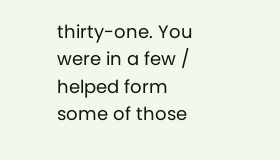thirty-one. You were in a few / helped form some of those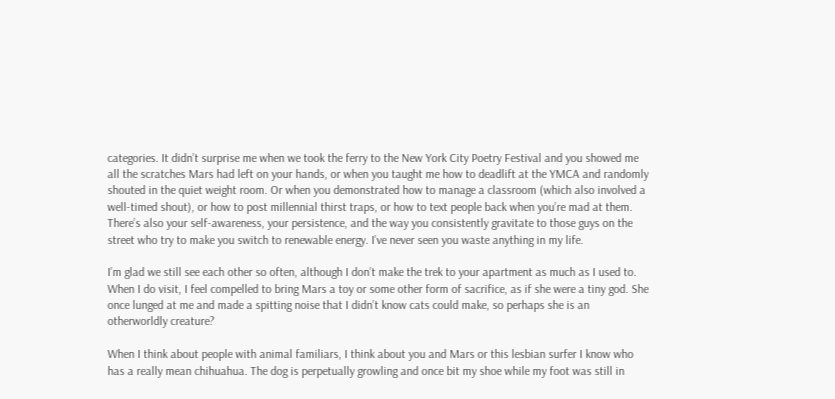categories. It didn’t surprise me when we took the ferry to the New York City Poetry Festival and you showed me all the scratches Mars had left on your hands, or when you taught me how to deadlift at the YMCA and randomly shouted in the quiet weight room. Or when you demonstrated how to manage a classroom (which also involved a well-timed shout), or how to post millennial thirst traps, or how to text people back when you’re mad at them. There’s also your self-awareness, your persistence, and the way you consistently gravitate to those guys on the street who try to make you switch to renewable energy. I’ve never seen you waste anything in my life.

I’m glad we still see each other so often, although I don’t make the trek to your apartment as much as I used to. When I do visit, I feel compelled to bring Mars a toy or some other form of sacrifice, as if she were a tiny god. She once lunged at me and made a spitting noise that I didn’t know cats could make, so perhaps she is an otherworldly creature?

When I think about people with animal familiars, I think about you and Mars or this lesbian surfer I know who has a really mean chihuahua. The dog is perpetually growling and once bit my shoe while my foot was still in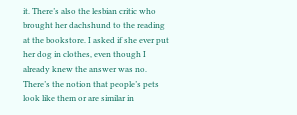it. There’s also the lesbian critic who brought her dachshund to the reading at the bookstore. I asked if she ever put her dog in clothes, even though I already knew the answer was no. There’s the notion that people’s pets look like them or are similar in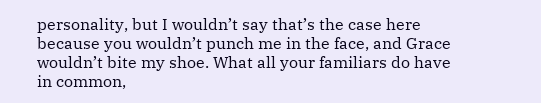personality, but I wouldn’t say that’s the case here because you wouldn’t punch me in the face, and Grace wouldn’t bite my shoe. What all your familiars do have in common,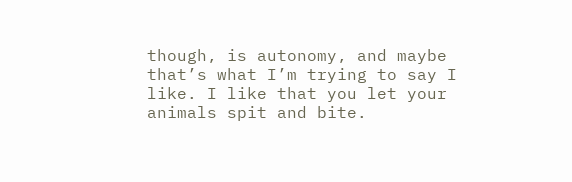though, is autonomy, and maybe that’s what I’m trying to say I like. I like that you let your animals spit and bite.